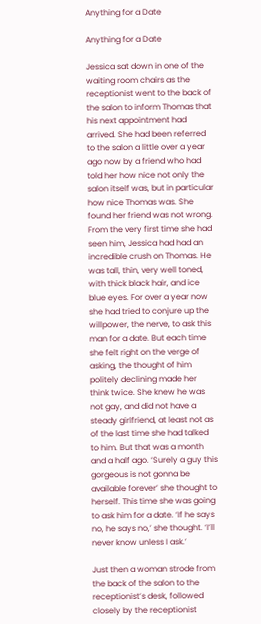Anything for a Date

Anything for a Date

Jessica sat down in one of the waiting room chairs as the receptionist went to the back of the salon to inform Thomas that his next appointment had arrived. She had been referred to the salon a little over a year ago now by a friend who had told her how nice not only the salon itself was, but in particular how nice Thomas was. She found her friend was not wrong. From the very first time she had seen him, Jessica had had an incredible crush on Thomas. He was tall, thin, very well toned, with thick black hair, and ice blue eyes. For over a year now she had tried to conjure up the willpower, the nerve, to ask this man for a date. But each time she felt right on the verge of asking, the thought of him politely declining made her think twice. She knew he was not gay, and did not have a steady girlfriend, at least not as of the last time she had talked to him. But that was a month and a half ago. ‘Surely a guy this gorgeous is not gonna be available forever’ she thought to herself. This time she was going to ask him for a date. ‘If he says no, he says no,’ she thought. ‘I’ll never know unless I ask.’

Just then a woman strode from the back of the salon to the receptionist’s desk, followed closely by the receptionist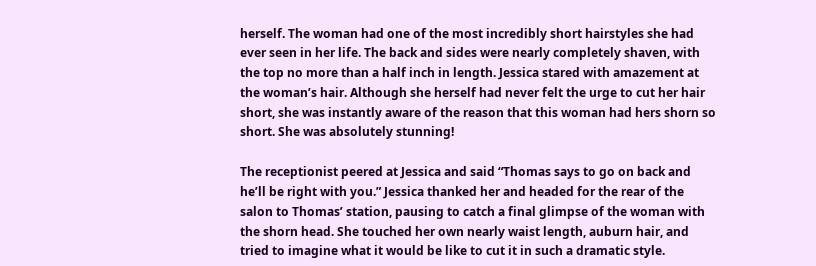herself. The woman had one of the most incredibly short hairstyles she had ever seen in her life. The back and sides were nearly completely shaven, with the top no more than a half inch in length. Jessica stared with amazement at the woman’s hair. Although she herself had never felt the urge to cut her hair short, she was instantly aware of the reason that this woman had hers shorn so short. She was absolutely stunning!

The receptionist peered at Jessica and said “Thomas says to go on back and he’ll be right with you.” Jessica thanked her and headed for the rear of the salon to Thomas’ station, pausing to catch a final glimpse of the woman with the shorn head. She touched her own nearly waist length, auburn hair, and tried to imagine what it would be like to cut it in such a dramatic style.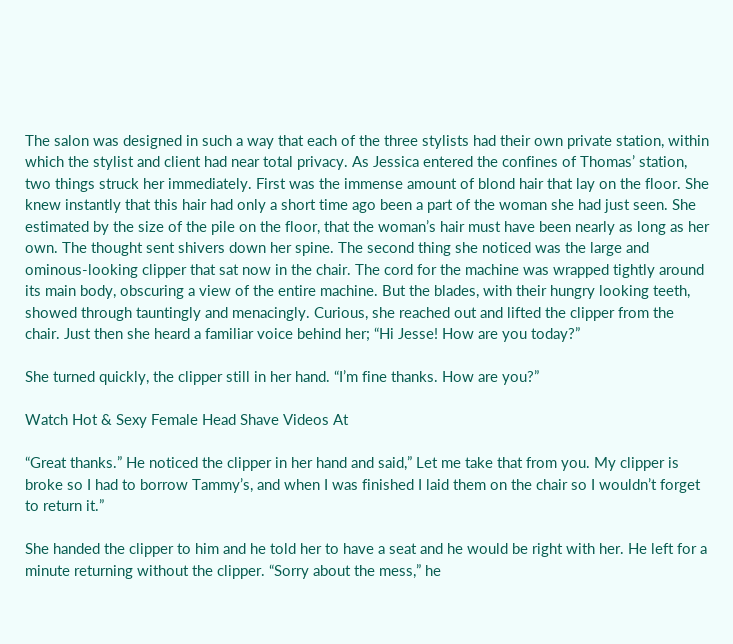The salon was designed in such a way that each of the three stylists had their own private station, within which the stylist and client had near total privacy. As Jessica entered the confines of Thomas’ station, two things struck her immediately. First was the immense amount of blond hair that lay on the floor. She knew instantly that this hair had only a short time ago been a part of the woman she had just seen. She estimated by the size of the pile on the floor, that the woman’s hair must have been nearly as long as her own. The thought sent shivers down her spine. The second thing she noticed was the large and ominous-looking clipper that sat now in the chair. The cord for the machine was wrapped tightly around its main body, obscuring a view of the entire machine. But the blades, with their hungry looking teeth, showed through tauntingly and menacingly. Curious, she reached out and lifted the clipper from the chair. Just then she heard a familiar voice behind her; “Hi Jesse! How are you today?”

She turned quickly, the clipper still in her hand. “I’m fine thanks. How are you?”

Watch Hot & Sexy Female Head Shave Videos At

“Great thanks.” He noticed the clipper in her hand and said,” Let me take that from you. My clipper is broke so I had to borrow Tammy’s, and when I was finished I laid them on the chair so I wouldn’t forget to return it.”

She handed the clipper to him and he told her to have a seat and he would be right with her. He left for a minute returning without the clipper. “Sorry about the mess,” he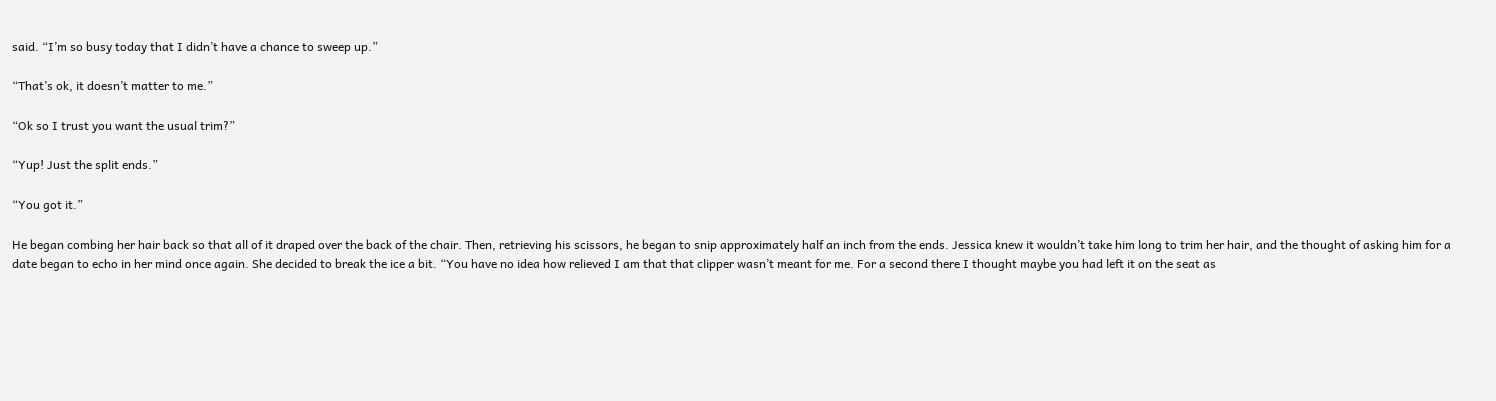said. “I’m so busy today that I didn’t have a chance to sweep up.”

“That’s ok, it doesn’t matter to me.”

“Ok so I trust you want the usual trim?”

“Yup! Just the split ends.”

“You got it.”

He began combing her hair back so that all of it draped over the back of the chair. Then, retrieving his scissors, he began to snip approximately half an inch from the ends. Jessica knew it wouldn’t take him long to trim her hair, and the thought of asking him for a date began to echo in her mind once again. She decided to break the ice a bit. “You have no idea how relieved I am that that clipper wasn’t meant for me. For a second there I thought maybe you had left it on the seat as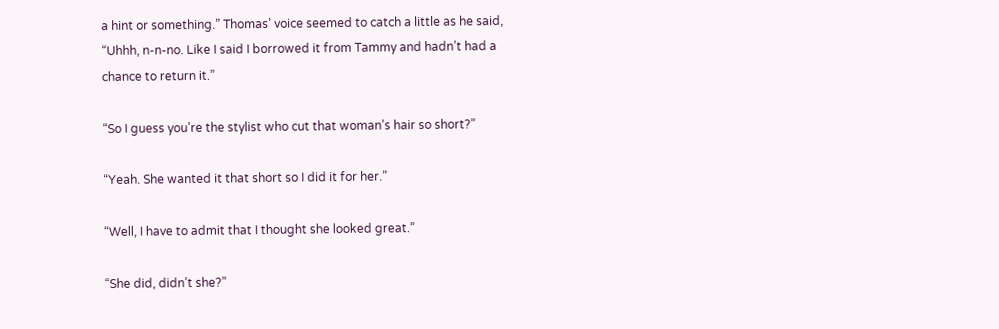a hint or something.” Thomas’ voice seemed to catch a little as he said, “Uhhh, n-n-no. Like I said I borrowed it from Tammy and hadn’t had a chance to return it.”

“So I guess you’re the stylist who cut that woman’s hair so short?”

“Yeah. She wanted it that short so I did it for her.”

“Well, I have to admit that I thought she looked great.”

“She did, didn’t she?”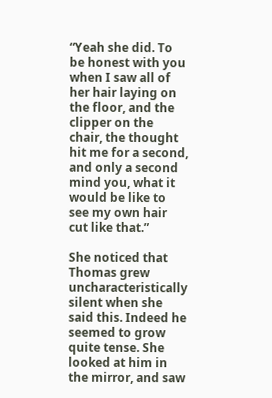“Yeah she did. To be honest with you when I saw all of her hair laying on the floor, and the clipper on the chair, the thought hit me for a second, and only a second mind you, what it would be like to see my own hair cut like that.”

She noticed that Thomas grew uncharacteristically silent when she said this. Indeed he seemed to grow quite tense. She looked at him in the mirror, and saw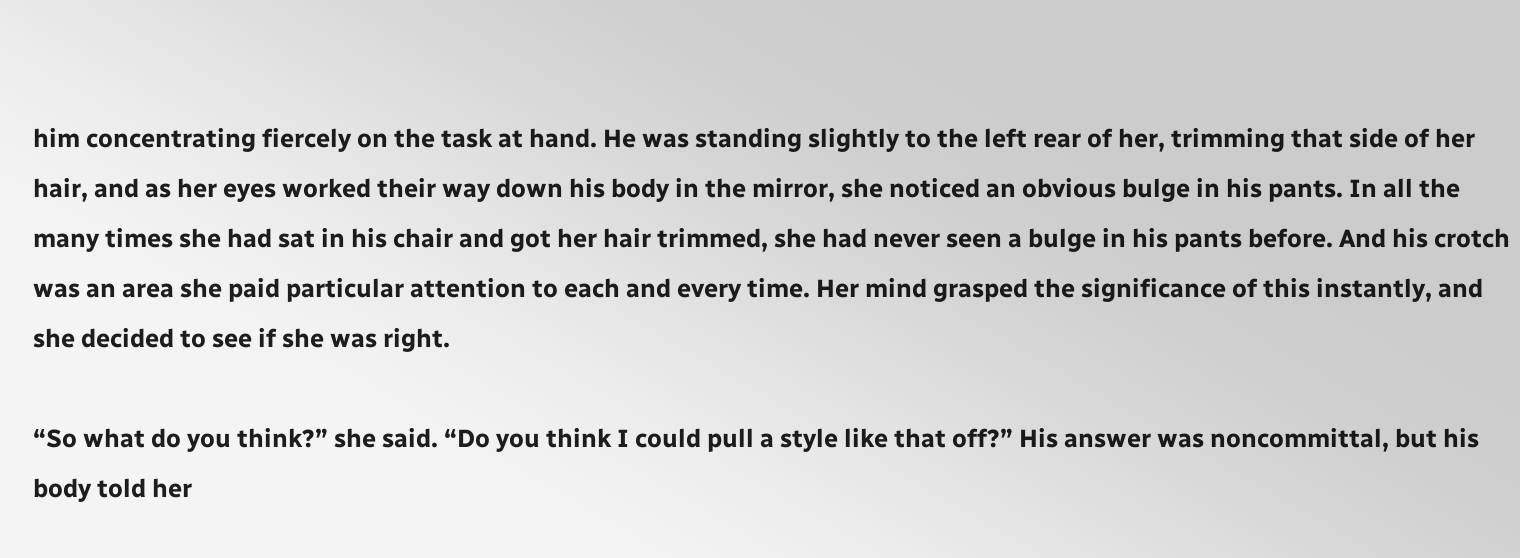him concentrating fiercely on the task at hand. He was standing slightly to the left rear of her, trimming that side of her hair, and as her eyes worked their way down his body in the mirror, she noticed an obvious bulge in his pants. In all the many times she had sat in his chair and got her hair trimmed, she had never seen a bulge in his pants before. And his crotch was an area she paid particular attention to each and every time. Her mind grasped the significance of this instantly, and she decided to see if she was right.

“So what do you think?” she said. “Do you think I could pull a style like that off?” His answer was noncommittal, but his body told her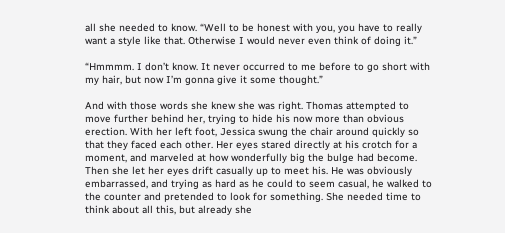all she needed to know. “Well to be honest with you, you have to really want a style like that. Otherwise I would never even think of doing it.”

“Hmmmm. I don’t know. It never occurred to me before to go short with my hair, but now I’m gonna give it some thought.”

And with those words she knew she was right. Thomas attempted to move further behind her, trying to hide his now more than obvious erection. With her left foot, Jessica swung the chair around quickly so that they faced each other. Her eyes stared directly at his crotch for a moment, and marveled at how wonderfully big the bulge had become. Then she let her eyes drift casually up to meet his. He was obviously embarrassed, and trying as hard as he could to seem casual, he walked to the counter and pretended to look for something. She needed time to think about all this, but already she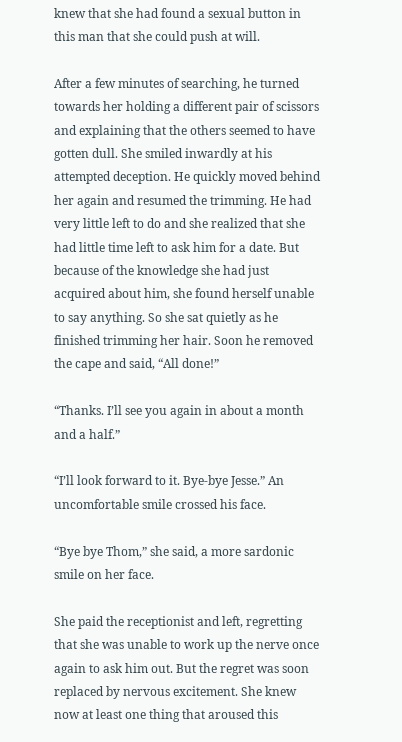knew that she had found a sexual button in this man that she could push at will.

After a few minutes of searching, he turned towards her holding a different pair of scissors and explaining that the others seemed to have gotten dull. She smiled inwardly at his attempted deception. He quickly moved behind her again and resumed the trimming. He had very little left to do and she realized that she had little time left to ask him for a date. But because of the knowledge she had just acquired about him, she found herself unable to say anything. So she sat quietly as he finished trimming her hair. Soon he removed the cape and said, “All done!”

“Thanks. I’ll see you again in about a month and a half.”

“I’ll look forward to it. Bye-bye Jesse.” An uncomfortable smile crossed his face.

“Bye bye Thom,” she said, a more sardonic smile on her face.

She paid the receptionist and left, regretting that she was unable to work up the nerve once again to ask him out. But the regret was soon replaced by nervous excitement. She knew now at least one thing that aroused this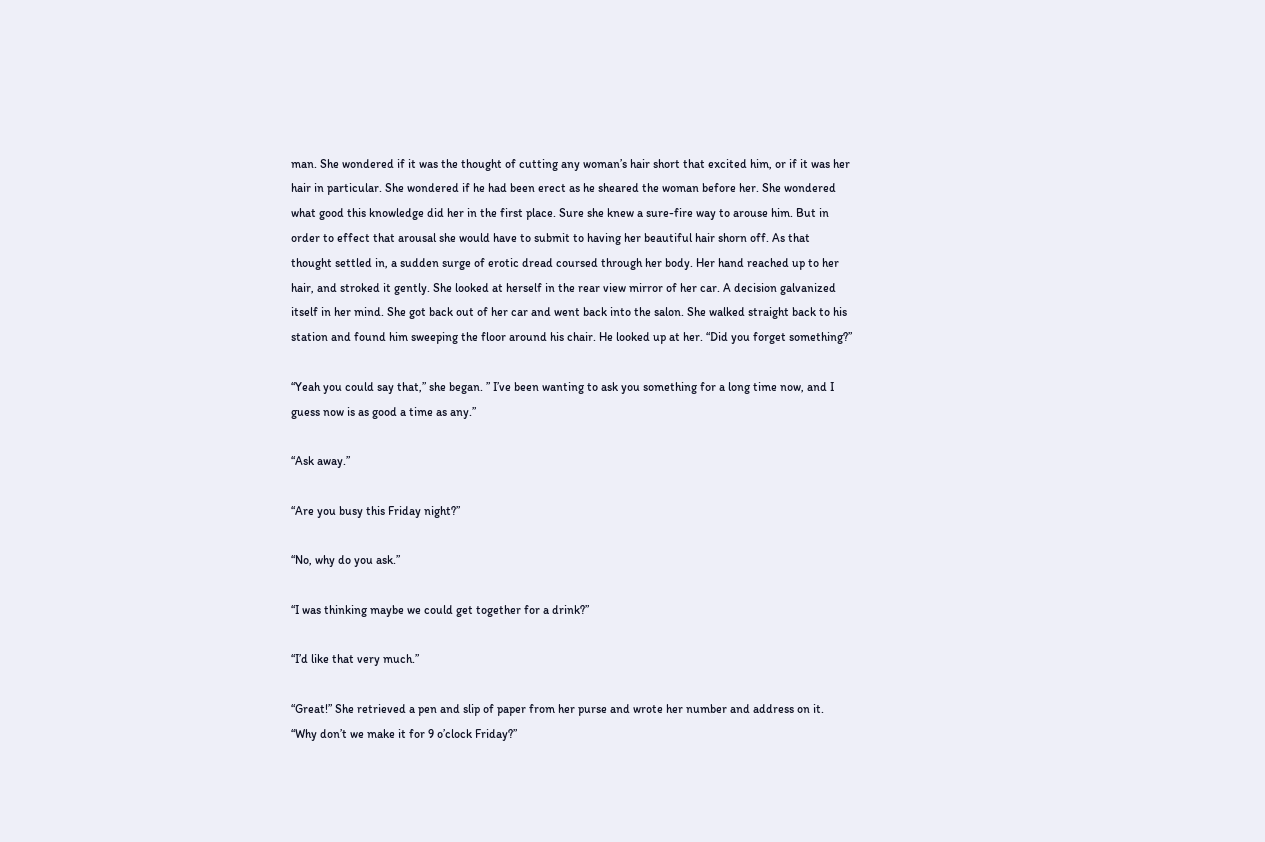man. She wondered if it was the thought of cutting any woman’s hair short that excited him, or if it was her hair in particular. She wondered if he had been erect as he sheared the woman before her. She wondered what good this knowledge did her in the first place. Sure she knew a sure-fire way to arouse him. But in order to effect that arousal she would have to submit to having her beautiful hair shorn off. As that thought settled in, a sudden surge of erotic dread coursed through her body. Her hand reached up to her hair, and stroked it gently. She looked at herself in the rear view mirror of her car. A decision galvanized itself in her mind. She got back out of her car and went back into the salon. She walked straight back to his station and found him sweeping the floor around his chair. He looked up at her. “Did you forget something?”

“Yeah you could say that,” she began. ” I’ve been wanting to ask you something for a long time now, and I guess now is as good a time as any.”

“Ask away.”

“Are you busy this Friday night?”

“No, why do you ask.”

“I was thinking maybe we could get together for a drink?”

“I’d like that very much.”

“Great!” She retrieved a pen and slip of paper from her purse and wrote her number and address on it. “Why don’t we make it for 9 o’clock Friday?”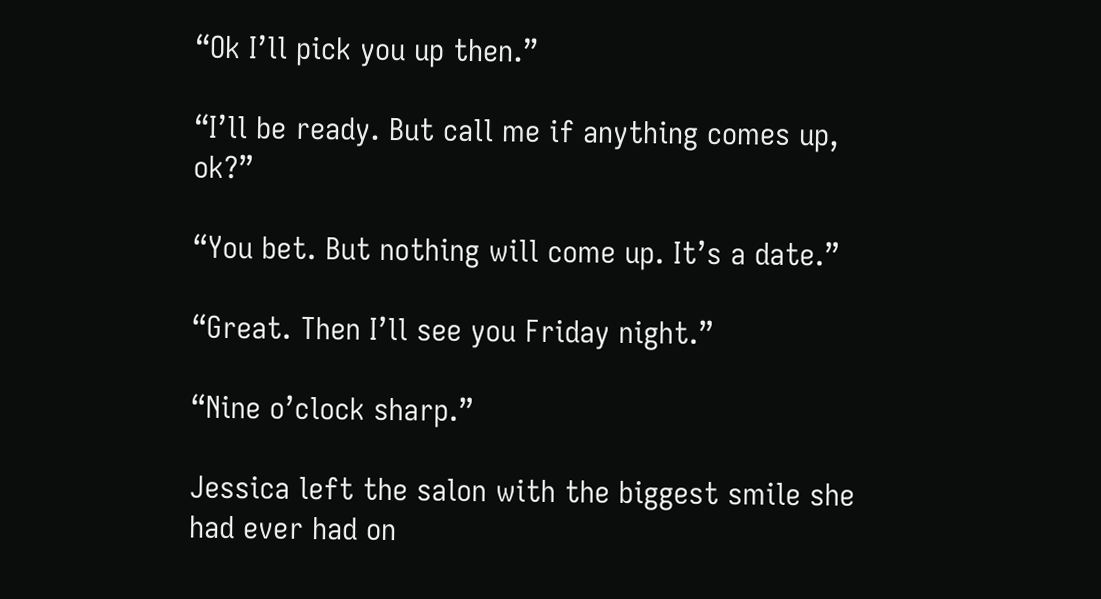“Ok I’ll pick you up then.”

“I’ll be ready. But call me if anything comes up, ok?”

“You bet. But nothing will come up. It’s a date.”

“Great. Then I’ll see you Friday night.”

“Nine o’clock sharp.”

Jessica left the salon with the biggest smile she had ever had on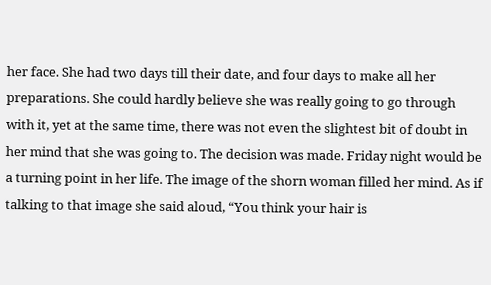her face. She had two days till their date, and four days to make all her preparations. She could hardly believe she was really going to go through with it, yet at the same time, there was not even the slightest bit of doubt in her mind that she was going to. The decision was made. Friday night would be a turning point in her life. The image of the shorn woman filled her mind. As if talking to that image she said aloud, “You think your hair is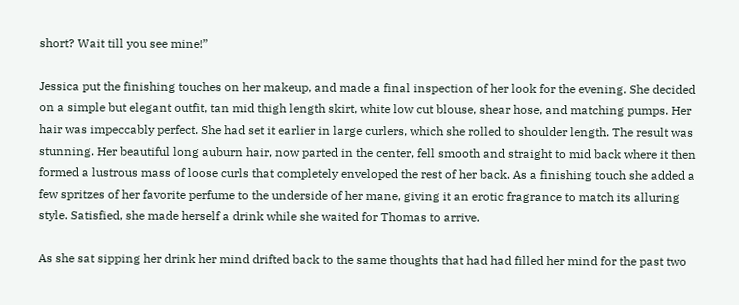short? Wait till you see mine!”

Jessica put the finishing touches on her makeup, and made a final inspection of her look for the evening. She decided on a simple but elegant outfit, tan mid thigh length skirt, white low cut blouse, shear hose, and matching pumps. Her hair was impeccably perfect. She had set it earlier in large curlers, which she rolled to shoulder length. The result was stunning. Her beautiful long auburn hair, now parted in the center, fell smooth and straight to mid back where it then formed a lustrous mass of loose curls that completely enveloped the rest of her back. As a finishing touch she added a few spritzes of her favorite perfume to the underside of her mane, giving it an erotic fragrance to match its alluring style. Satisfied, she made herself a drink while she waited for Thomas to arrive.

As she sat sipping her drink her mind drifted back to the same thoughts that had had filled her mind for the past two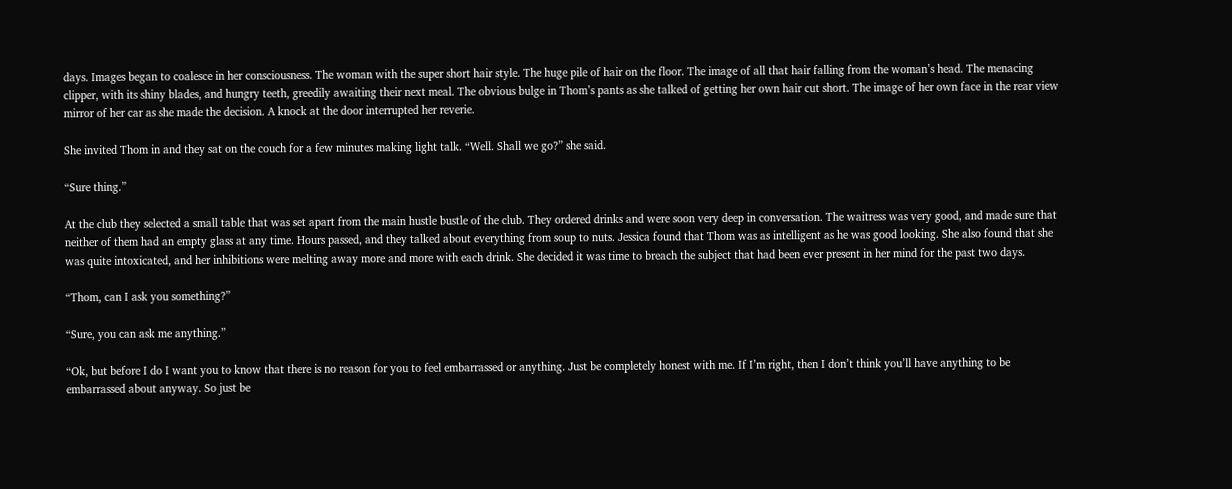days. Images began to coalesce in her consciousness. The woman with the super short hair style. The huge pile of hair on the floor. The image of all that hair falling from the woman’s head. The menacing clipper, with its shiny blades, and hungry teeth, greedily awaiting their next meal. The obvious bulge in Thom’s pants as she talked of getting her own hair cut short. The image of her own face in the rear view mirror of her car as she made the decision. A knock at the door interrupted her reverie.

She invited Thom in and they sat on the couch for a few minutes making light talk. “Well. Shall we go?” she said.

“Sure thing.”

At the club they selected a small table that was set apart from the main hustle bustle of the club. They ordered drinks and were soon very deep in conversation. The waitress was very good, and made sure that neither of them had an empty glass at any time. Hours passed, and they talked about everything from soup to nuts. Jessica found that Thom was as intelligent as he was good looking. She also found that she was quite intoxicated, and her inhibitions were melting away more and more with each drink. She decided it was time to breach the subject that had been ever present in her mind for the past two days.

“Thom, can I ask you something?”

“Sure, you can ask me anything.”

“Ok, but before I do I want you to know that there is no reason for you to feel embarrassed or anything. Just be completely honest with me. If I’m right, then I don’t think you’ll have anything to be embarrassed about anyway. So just be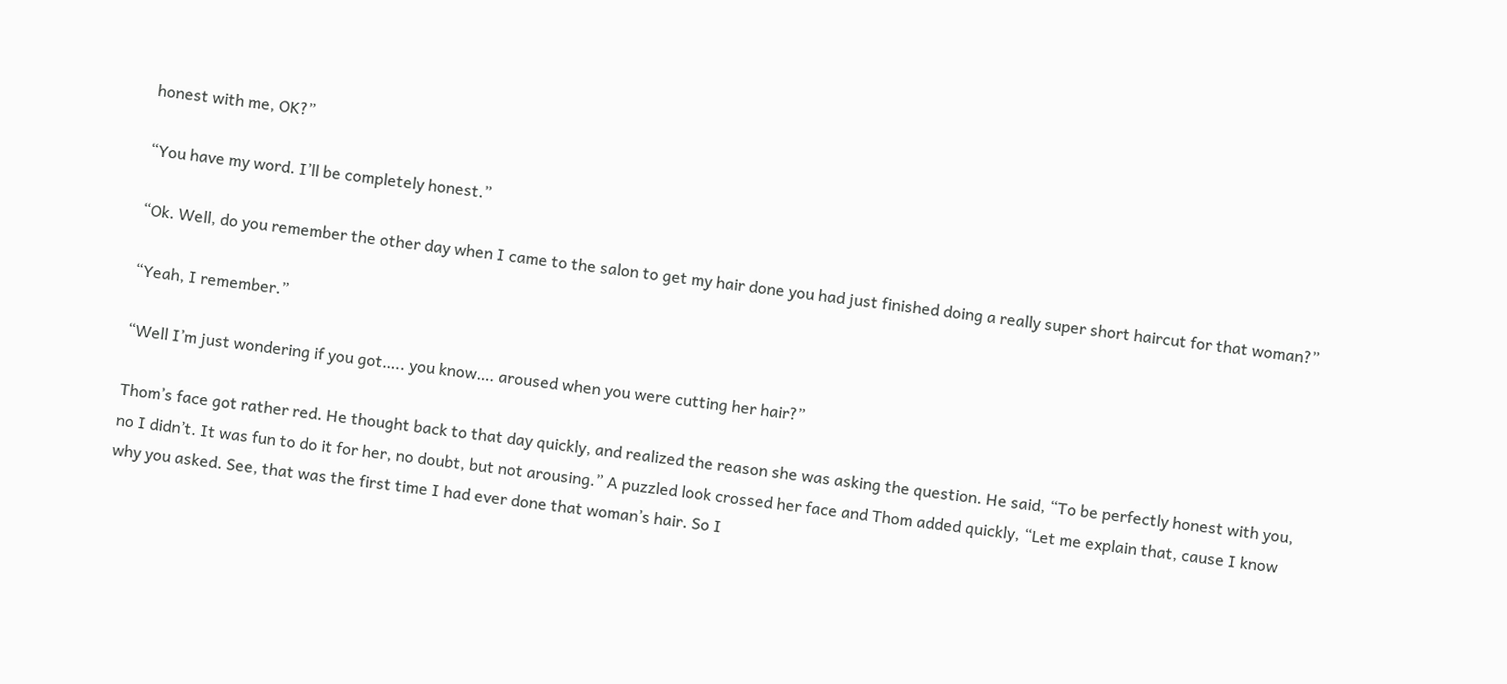honest with me, OK?”

“You have my word. I’ll be completely honest.”

“Ok. Well, do you remember the other day when I came to the salon to get my hair done you had just finished doing a really super short haircut for that woman?”

“Yeah, I remember.”

“Well I’m just wondering if you got….. you know…. aroused when you were cutting her hair?”

Thom’s face got rather red. He thought back to that day quickly, and realized the reason she was asking the question. He said, “To be perfectly honest with you, no I didn’t. It was fun to do it for her, no doubt, but not arousing.” A puzzled look crossed her face and Thom added quickly, “Let me explain that, cause I know why you asked. See, that was the first time I had ever done that woman’s hair. So I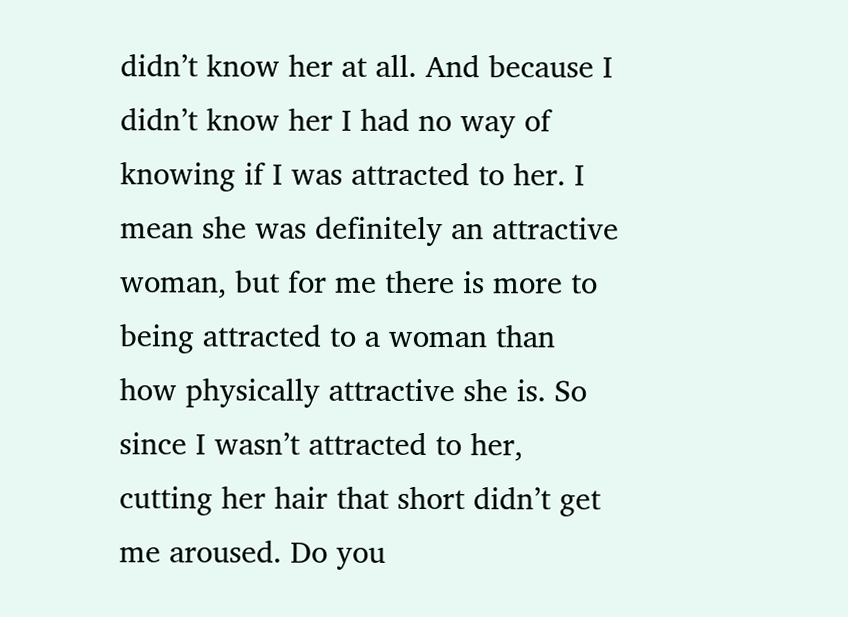didn’t know her at all. And because I didn’t know her I had no way of knowing if I was attracted to her. I mean she was definitely an attractive woman, but for me there is more to being attracted to a woman than how physically attractive she is. So since I wasn’t attracted to her, cutting her hair that short didn’t get me aroused. Do you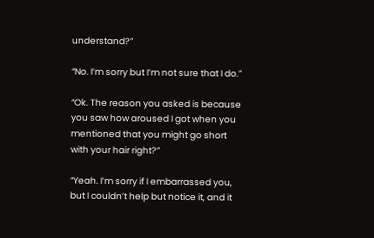understand?”

“No. I’m sorry but I’m not sure that I do.”

“Ok. The reason you asked is because you saw how aroused I got when you mentioned that you might go short with your hair right?”

“Yeah. I’m sorry if I embarrassed you, but I couldn’t help but notice it, and it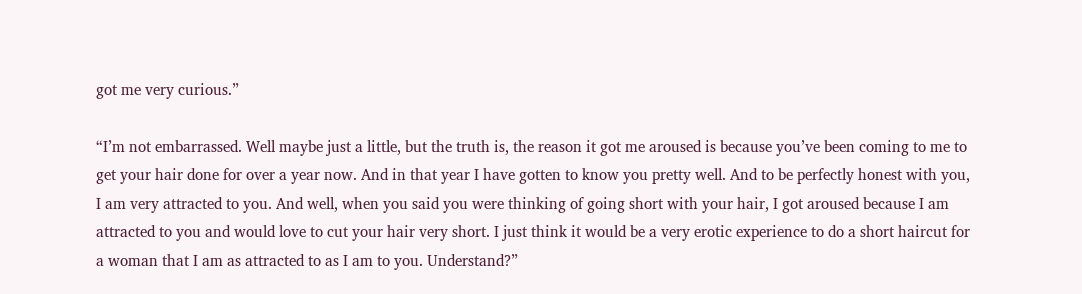got me very curious.”

“I’m not embarrassed. Well maybe just a little, but the truth is, the reason it got me aroused is because you’ve been coming to me to get your hair done for over a year now. And in that year I have gotten to know you pretty well. And to be perfectly honest with you, I am very attracted to you. And well, when you said you were thinking of going short with your hair, I got aroused because I am attracted to you and would love to cut your hair very short. I just think it would be a very erotic experience to do a short haircut for a woman that I am as attracted to as I am to you. Understand?”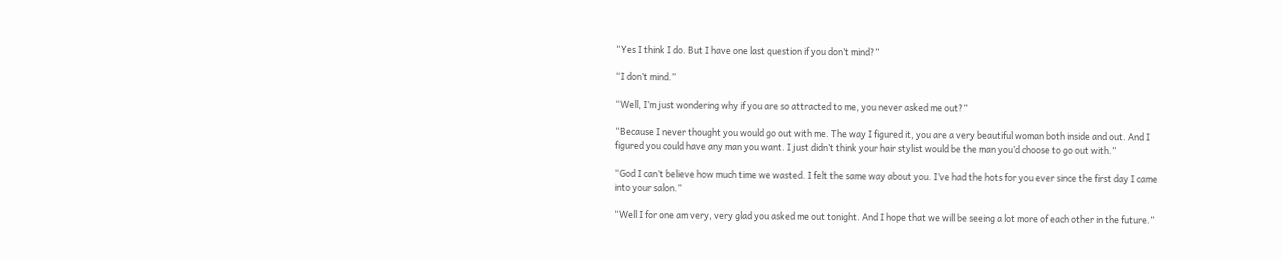“Yes I think I do. But I have one last question if you don’t mind?”

“I don’t mind.”

“Well, I’m just wondering why if you are so attracted to me, you never asked me out?”

“Because I never thought you would go out with me. The way I figured it, you are a very beautiful woman both inside and out. And I figured you could have any man you want. I just didn’t think your hair stylist would be the man you’d choose to go out with.”

“God I can’t believe how much time we wasted. I felt the same way about you. I’ve had the hots for you ever since the first day I came into your salon.”

“Well I for one am very, very glad you asked me out tonight. And I hope that we will be seeing a lot more of each other in the future.”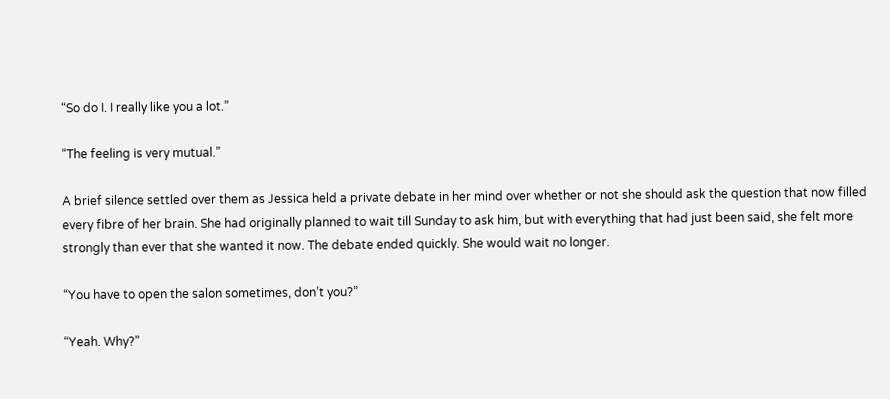“So do I. I really like you a lot.”

“The feeling is very mutual.”

A brief silence settled over them as Jessica held a private debate in her mind over whether or not she should ask the question that now filled every fibre of her brain. She had originally planned to wait till Sunday to ask him, but with everything that had just been said, she felt more strongly than ever that she wanted it now. The debate ended quickly. She would wait no longer.

“You have to open the salon sometimes, don’t you?”

“Yeah. Why?”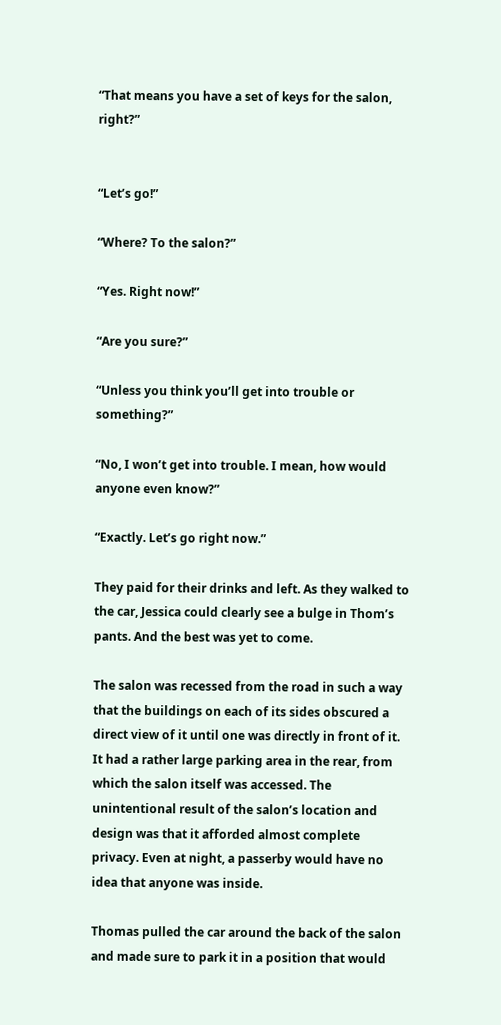“That means you have a set of keys for the salon, right?”


“Let’s go!”

“Where? To the salon?”

“Yes. Right now!”

“Are you sure?”

“Unless you think you’ll get into trouble or something?”

“No, I won’t get into trouble. I mean, how would anyone even know?”

“Exactly. Let’s go right now.”

They paid for their drinks and left. As they walked to the car, Jessica could clearly see a bulge in Thom’s pants. And the best was yet to come.

The salon was recessed from the road in such a way that the buildings on each of its sides obscured a direct view of it until one was directly in front of it. It had a rather large parking area in the rear, from which the salon itself was accessed. The unintentional result of the salon’s location and design was that it afforded almost complete privacy. Even at night, a passerby would have no idea that anyone was inside.

Thomas pulled the car around the back of the salon and made sure to park it in a position that would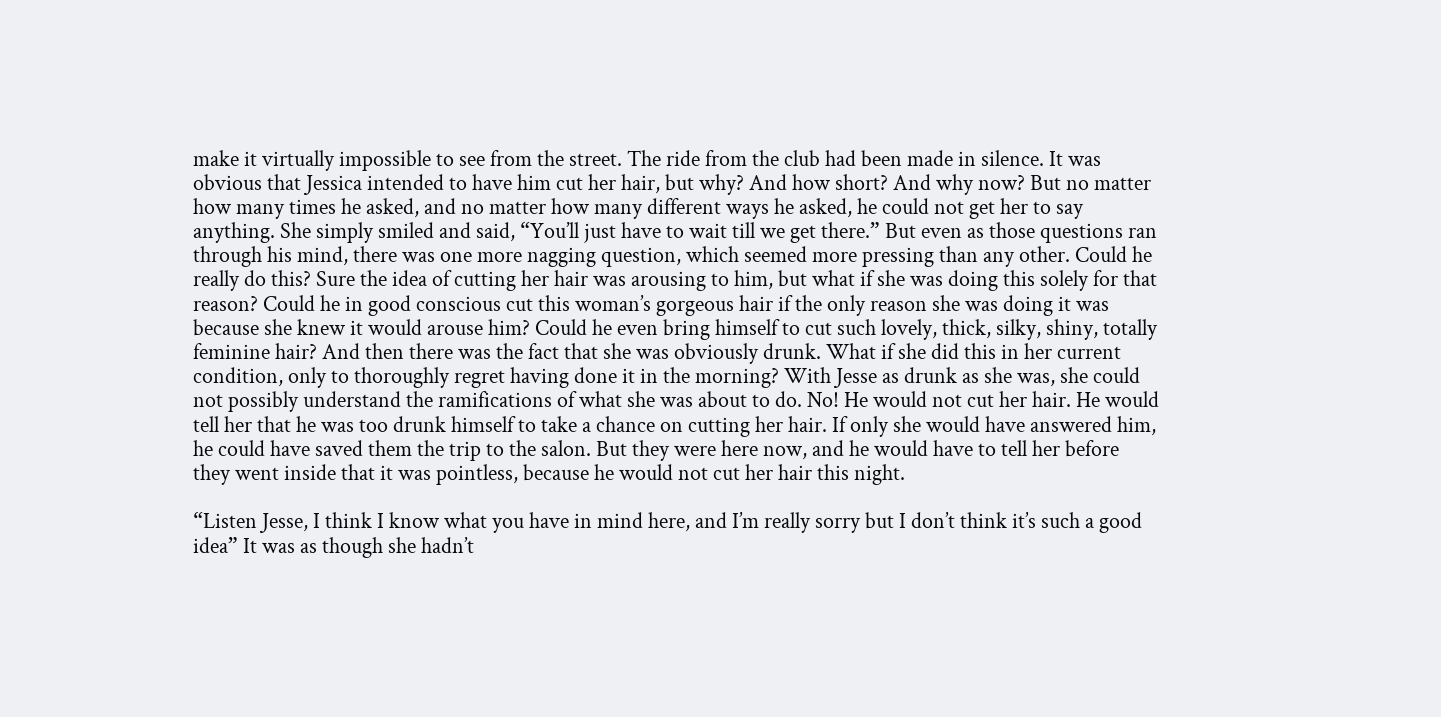make it virtually impossible to see from the street. The ride from the club had been made in silence. It was obvious that Jessica intended to have him cut her hair, but why? And how short? And why now? But no matter how many times he asked, and no matter how many different ways he asked, he could not get her to say anything. She simply smiled and said, “You’ll just have to wait till we get there.” But even as those questions ran through his mind, there was one more nagging question, which seemed more pressing than any other. Could he really do this? Sure the idea of cutting her hair was arousing to him, but what if she was doing this solely for that reason? Could he in good conscious cut this woman’s gorgeous hair if the only reason she was doing it was because she knew it would arouse him? Could he even bring himself to cut such lovely, thick, silky, shiny, totally feminine hair? And then there was the fact that she was obviously drunk. What if she did this in her current condition, only to thoroughly regret having done it in the morning? With Jesse as drunk as she was, she could not possibly understand the ramifications of what she was about to do. No! He would not cut her hair. He would tell her that he was too drunk himself to take a chance on cutting her hair. If only she would have answered him, he could have saved them the trip to the salon. But they were here now, and he would have to tell her before they went inside that it was pointless, because he would not cut her hair this night.

“Listen Jesse, I think I know what you have in mind here, and I’m really sorry but I don’t think it’s such a good idea” It was as though she hadn’t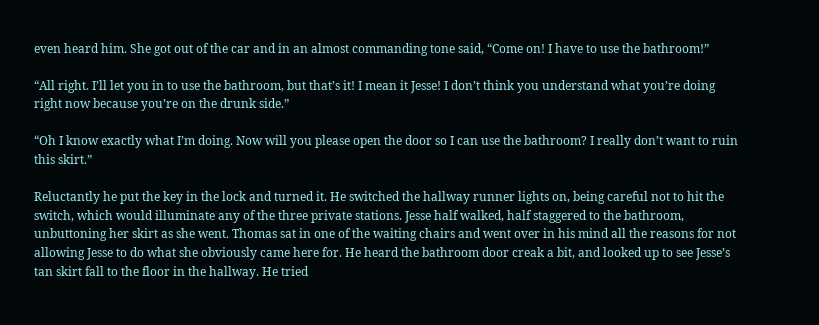even heard him. She got out of the car and in an almost commanding tone said, “Come on! I have to use the bathroom!”

“All right. I’ll let you in to use the bathroom, but that’s it! I mean it Jesse! I don’t think you understand what you’re doing right now because you’re on the drunk side.”

“Oh I know exactly what I’m doing. Now will you please open the door so I can use the bathroom? I really don’t want to ruin this skirt.”

Reluctantly he put the key in the lock and turned it. He switched the hallway runner lights on, being careful not to hit the switch, which would illuminate any of the three private stations. Jesse half walked, half staggered to the bathroom, unbuttoning her skirt as she went. Thomas sat in one of the waiting chairs and went over in his mind all the reasons for not allowing Jesse to do what she obviously came here for. He heard the bathroom door creak a bit, and looked up to see Jesse’s tan skirt fall to the floor in the hallway. He tried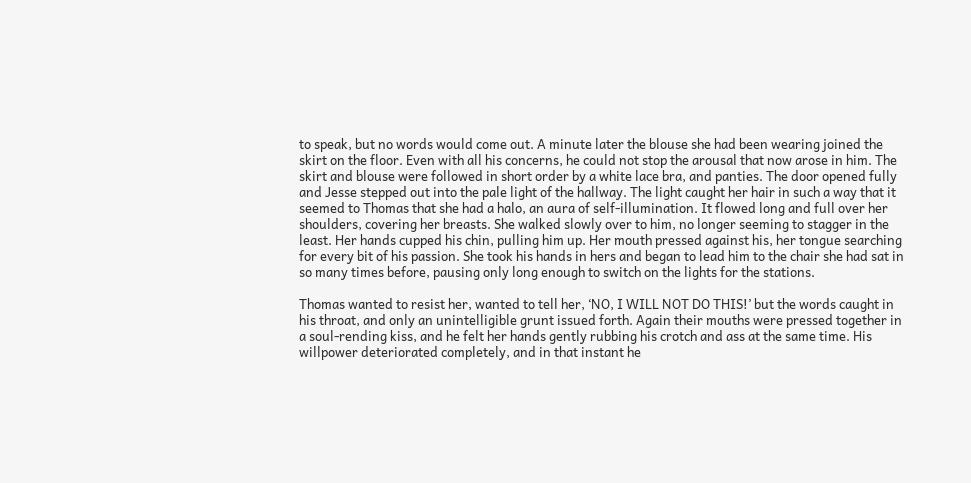to speak, but no words would come out. A minute later the blouse she had been wearing joined the skirt on the floor. Even with all his concerns, he could not stop the arousal that now arose in him. The skirt and blouse were followed in short order by a white lace bra, and panties. The door opened fully and Jesse stepped out into the pale light of the hallway. The light caught her hair in such a way that it seemed to Thomas that she had a halo, an aura of self-illumination. It flowed long and full over her shoulders, covering her breasts. She walked slowly over to him, no longer seeming to stagger in the least. Her hands cupped his chin, pulling him up. Her mouth pressed against his, her tongue searching for every bit of his passion. She took his hands in hers and began to lead him to the chair she had sat in so many times before, pausing only long enough to switch on the lights for the stations.

Thomas wanted to resist her, wanted to tell her, ‘NO, I WILL NOT DO THIS!’ but the words caught in his throat, and only an unintelligible grunt issued forth. Again their mouths were pressed together in a soul-rending kiss, and he felt her hands gently rubbing his crotch and ass at the same time. His willpower deteriorated completely, and in that instant he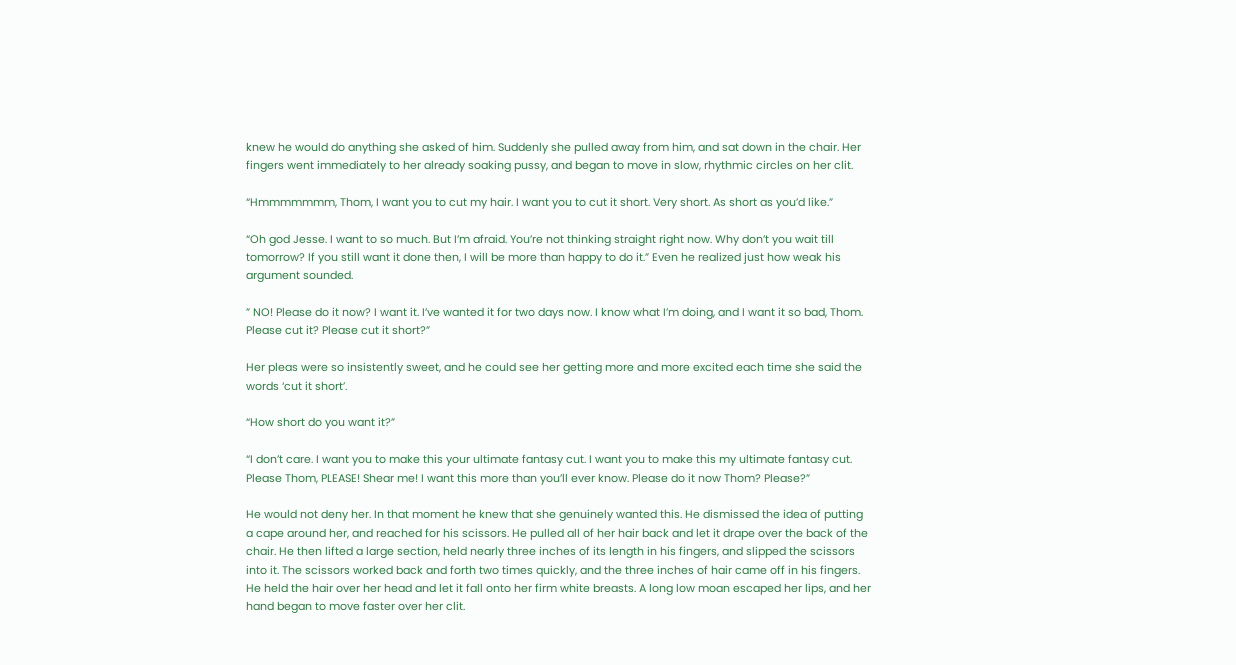knew he would do anything she asked of him. Suddenly she pulled away from him, and sat down in the chair. Her fingers went immediately to her already soaking pussy, and began to move in slow, rhythmic circles on her clit.

“Hmmmmmmm, Thom, I want you to cut my hair. I want you to cut it short. Very short. As short as you’d like.”

“Oh god Jesse. I want to so much. But I’m afraid. You’re not thinking straight right now. Why don’t you wait till tomorrow? If you still want it done then, I will be more than happy to do it.” Even he realized just how weak his argument sounded.

” NO! Please do it now? I want it. I’ve wanted it for two days now. I know what I’m doing, and I want it so bad, Thom. Please cut it? Please cut it short?”

Her pleas were so insistently sweet, and he could see her getting more and more excited each time she said the words ‘cut it short’.

“How short do you want it?”

“I don’t care. I want you to make this your ultimate fantasy cut. I want you to make this my ultimate fantasy cut. Please Thom, PLEASE! Shear me! I want this more than you’ll ever know. Please do it now Thom? Please?”

He would not deny her. In that moment he knew that she genuinely wanted this. He dismissed the idea of putting a cape around her, and reached for his scissors. He pulled all of her hair back and let it drape over the back of the chair. He then lifted a large section, held nearly three inches of its length in his fingers, and slipped the scissors into it. The scissors worked back and forth two times quickly, and the three inches of hair came off in his fingers. He held the hair over her head and let it fall onto her firm white breasts. A long low moan escaped her lips, and her hand began to move faster over her clit.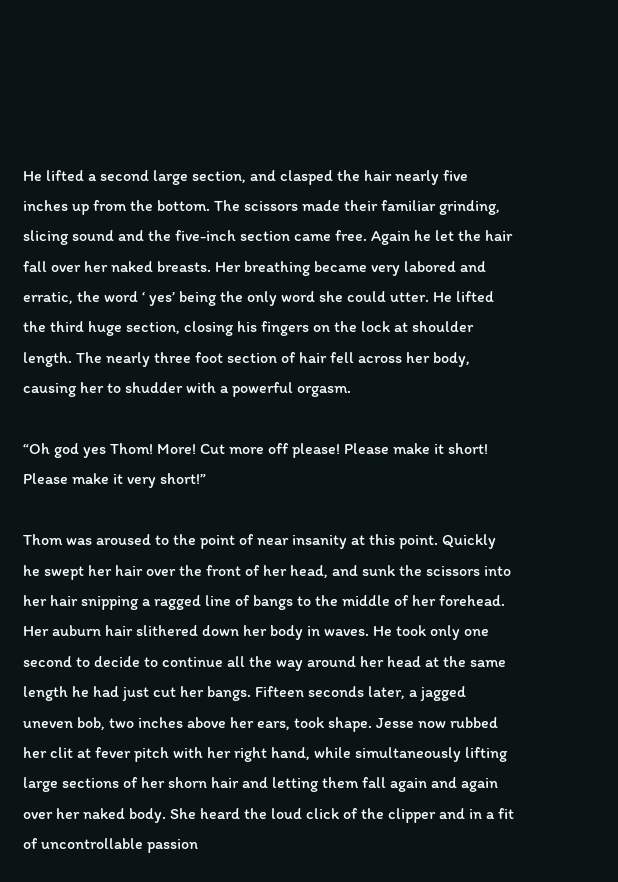He lifted a second large section, and clasped the hair nearly five inches up from the bottom. The scissors made their familiar grinding, slicing sound and the five-inch section came free. Again he let the hair fall over her naked breasts. Her breathing became very labored and erratic, the word ‘ yes’ being the only word she could utter. He lifted the third huge section, closing his fingers on the lock at shoulder length. The nearly three foot section of hair fell across her body, causing her to shudder with a powerful orgasm.

“Oh god yes Thom! More! Cut more off please! Please make it short! Please make it very short!”

Thom was aroused to the point of near insanity at this point. Quickly he swept her hair over the front of her head, and sunk the scissors into her hair snipping a ragged line of bangs to the middle of her forehead. Her auburn hair slithered down her body in waves. He took only one second to decide to continue all the way around her head at the same length he had just cut her bangs. Fifteen seconds later, a jagged uneven bob, two inches above her ears, took shape. Jesse now rubbed her clit at fever pitch with her right hand, while simultaneously lifting large sections of her shorn hair and letting them fall again and again over her naked body. She heard the loud click of the clipper and in a fit of uncontrollable passion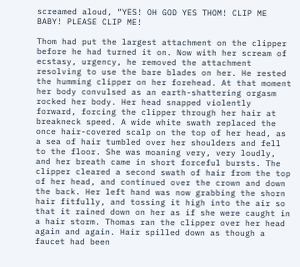screamed aloud, “YES! OH GOD YES THOM! CLIP ME BABY! PLEASE CLIP ME!

Thom had put the largest attachment on the clipper before he had turned it on. Now with her scream of ecstasy, urgency, he removed the attachment resolving to use the bare blades on her. He rested the humming clipper on her forehead. At that moment her body convulsed as an earth-shattering orgasm rocked her body. Her head snapped violently forward, forcing the clipper through her hair at breakneck speed. A wide white swath replaced the once hair-covered scalp on the top of her head, as a sea of hair tumbled over her shoulders and fell to the floor. She was moaning very, very loudly, and her breath came in short forceful bursts. The clipper cleared a second swath of hair from the top of her head, and continued over the crown and down the back. Her left hand was now grabbing the shorn hair fitfully, and tossing it high into the air so that it rained down on her as if she were caught in a hair storm. Thomas ran the clipper over her head again and again. Hair spilled down as though a faucet had been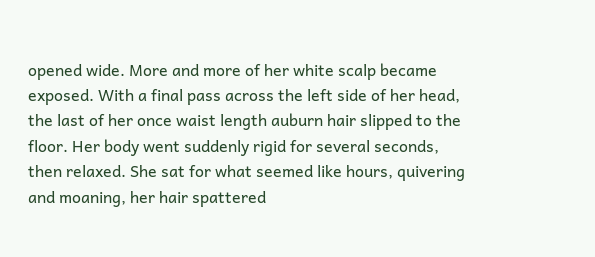opened wide. More and more of her white scalp became exposed. With a final pass across the left side of her head, the last of her once waist length auburn hair slipped to the floor. Her body went suddenly rigid for several seconds, then relaxed. She sat for what seemed like hours, quivering and moaning, her hair spattered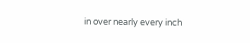in over nearly every inch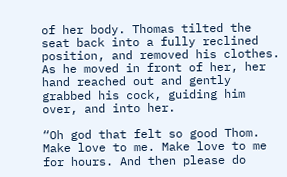of her body. Thomas tilted the seat back into a fully reclined position, and removed his clothes. As he moved in front of her, her hand reached out and gently grabbed his cock, guiding him over, and into her.

“Oh god that felt so good Thom. Make love to me. Make love to me for hours. And then please do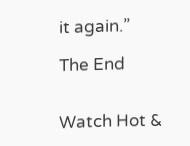it again.”

The End


Watch Hot &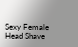Sexy Female Head Shave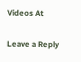Videos At

Leave a Reply